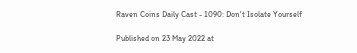Raven Coins Daily Cast - 1090: Don't Isolate Yourself

Published on 23 May 2022 at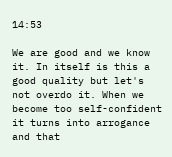14:53

We are good and we know it. In itself is this a good quality but let's not overdo it. When we become too self-confident it turns into arrogance and that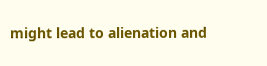might lead to alienation and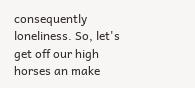consequently loneliness. So, let's get off our high horses an make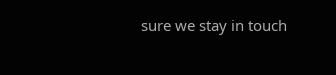sure we stay in touch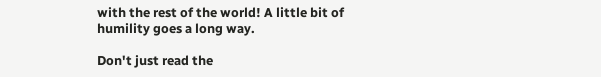with the rest of the world! A little bit of humility goes a long way.

Don't just read the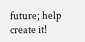future; help create it!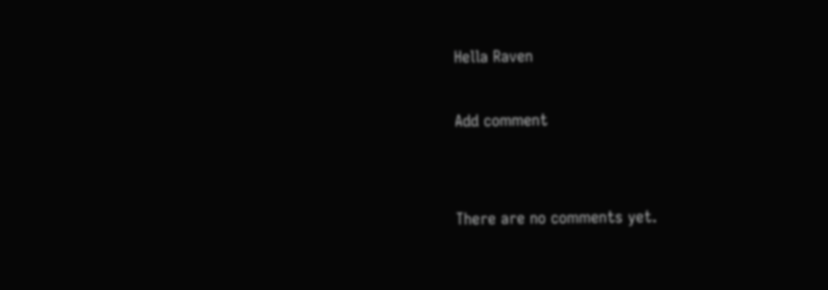Hella Raven

Add comment


There are no comments yet.